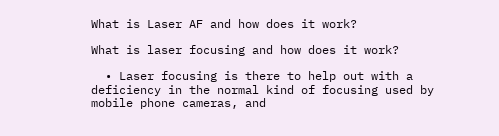What is Laser AF and how does it work?

What is laser focusing and how does it work?

  • Laser focusing is there to help out with a deficiency in the normal kind of focusing used by mobile phone cameras, and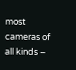most cameras of all kinds –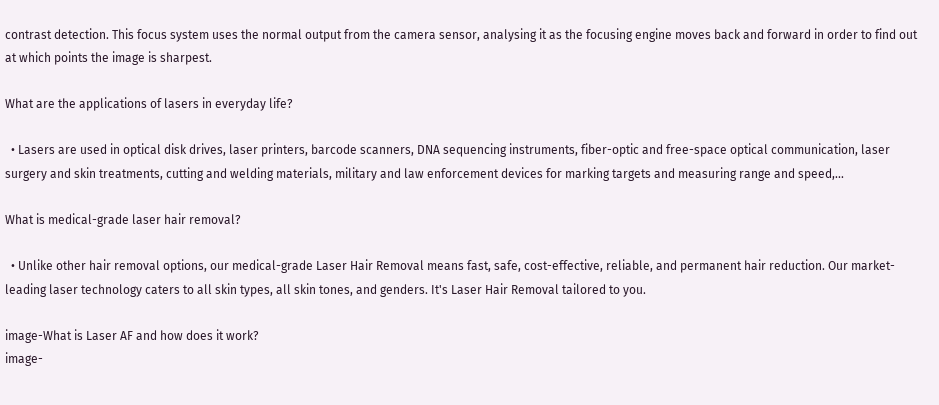contrast detection. This focus system uses the normal output from the camera sensor, analysing it as the focusing engine moves back and forward in order to find out at which points the image is sharpest.

What are the applications of lasers in everyday life?

  • Lasers are used in optical disk drives, laser printers, barcode scanners, DNA sequencing instruments, fiber-optic and free-space optical communication, laser surgery and skin treatments, cutting and welding materials, military and law enforcement devices for marking targets and measuring range and speed,...

What is medical-grade laser hair removal?

  • Unlike other hair removal options, our medical-grade Laser Hair Removal means fast, safe, cost-effective, reliable, and permanent hair reduction. Our market-leading laser technology caters to all skin types, all skin tones, and genders. It's Laser Hair Removal tailored to you.

image-What is Laser AF and how does it work?
image-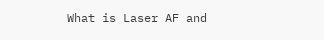What is Laser AF and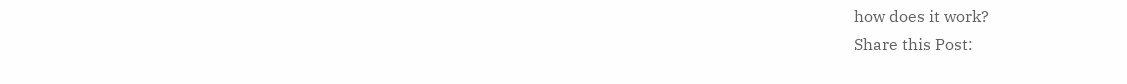how does it work?
Share this Post: